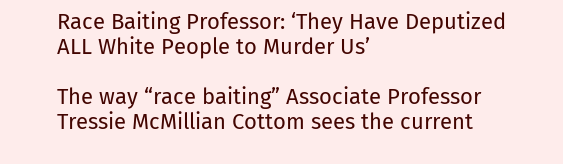Race Baiting Professor: ‘They Have Deputized ALL White People to Murder Us’

The way “race baiting” Associate Professor Tressie McMillian Cottom sees the current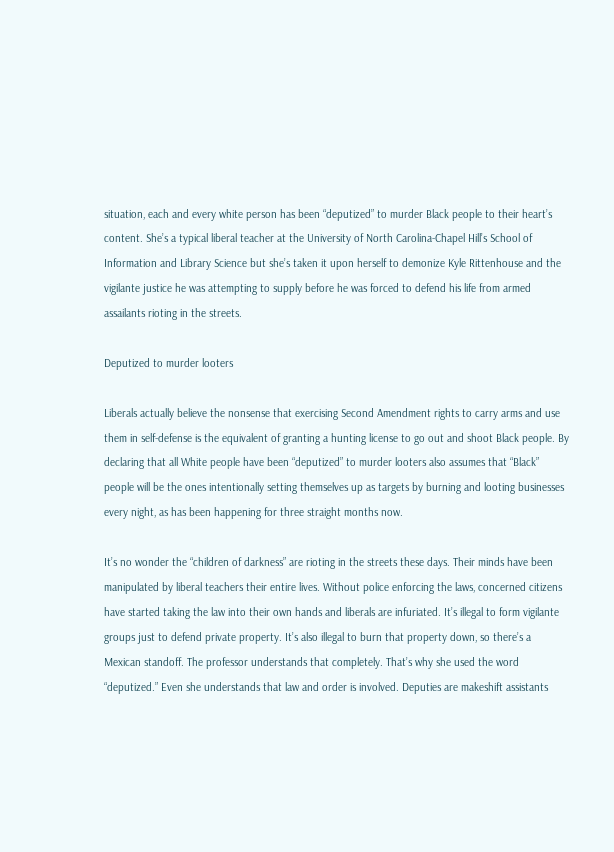situation, each and every white person has been “deputized” to murder Black people to their heart’s content. She’s a typical liberal teacher at the University of North Carolina-Chapel Hill’s School of Information and Library Science but she’s taken it upon herself to demonize Kyle Rittenhouse and the vigilante justice he was attempting to supply before he was forced to defend his life from armed assailants rioting in the streets.

Deputized to murder looters

Liberals actually believe the nonsense that exercising Second Amendment rights to carry arms and use them in self-defense is the equivalent of granting a hunting license to go out and shoot Black people. By declaring that all White people have been “deputized” to murder looters also assumes that “Black” people will be the ones intentionally setting themselves up as targets by burning and looting businesses every night, as has been happening for three straight months now.

It’s no wonder the “children of darkness” are rioting in the streets these days. Their minds have been manipulated by liberal teachers their entire lives. Without police enforcing the laws, concerned citizens have started taking the law into their own hands and liberals are infuriated. It’s illegal to form vigilante groups just to defend private property. It’s also illegal to burn that property down, so there’s a Mexican standoff. The professor understands that completely. That’s why she used the word “deputized.” Even she understands that law and order is involved. Deputies are makeshift assistants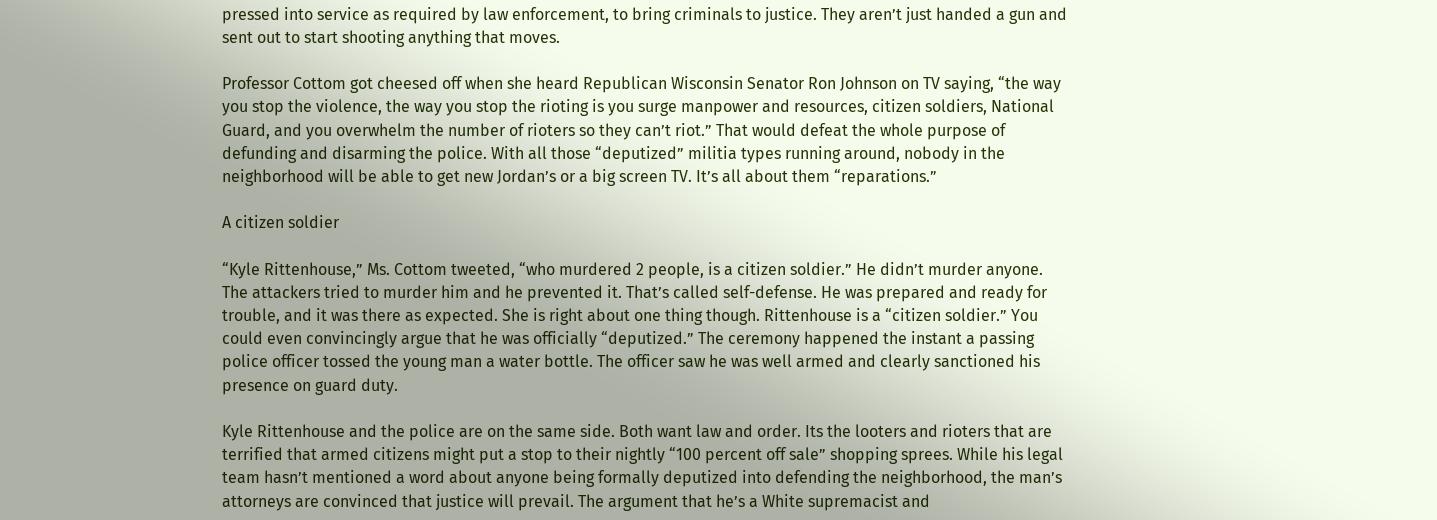pressed into service as required by law enforcement, to bring criminals to justice. They aren’t just handed a gun and sent out to start shooting anything that moves.

Professor Cottom got cheesed off when she heard Republican Wisconsin Senator Ron Johnson on TV saying, “the way you stop the violence, the way you stop the rioting is you surge manpower and resources, citizen soldiers, National Guard, and you overwhelm the number of rioters so they can’t riot.” That would defeat the whole purpose of defunding and disarming the police. With all those “deputized” militia types running around, nobody in the neighborhood will be able to get new Jordan’s or a big screen TV. It’s all about them “reparations.”

A citizen soldier

“Kyle Rittenhouse,” Ms. Cottom tweeted, “who murdered 2 people, is a citizen soldier.” He didn’t murder anyone. The attackers tried to murder him and he prevented it. That’s called self-defense. He was prepared and ready for trouble, and it was there as expected. She is right about one thing though. Rittenhouse is a “citizen soldier.” You could even convincingly argue that he was officially “deputized.” The ceremony happened the instant a passing police officer tossed the young man a water bottle. The officer saw he was well armed and clearly sanctioned his presence on guard duty.

Kyle Rittenhouse and the police are on the same side. Both want law and order. Its the looters and rioters that are terrified that armed citizens might put a stop to their nightly “100 percent off sale” shopping sprees. While his legal team hasn’t mentioned a word about anyone being formally deputized into defending the neighborhood, the man’s attorneys are convinced that justice will prevail. The argument that he’s a White supremacist and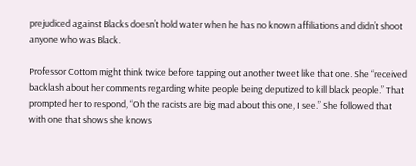prejudiced against Blacks doesn’t hold water when he has no known affiliations and didn’t shoot anyone who was Black.

Professor Cottom might think twice before tapping out another tweet like that one. She “received backlash about her comments regarding white people being deputized to kill black people.” That prompted her to respond, “Oh the racists are big mad about this one, I see.” She followed that with one that shows she knows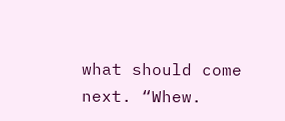what should come next. “Whew.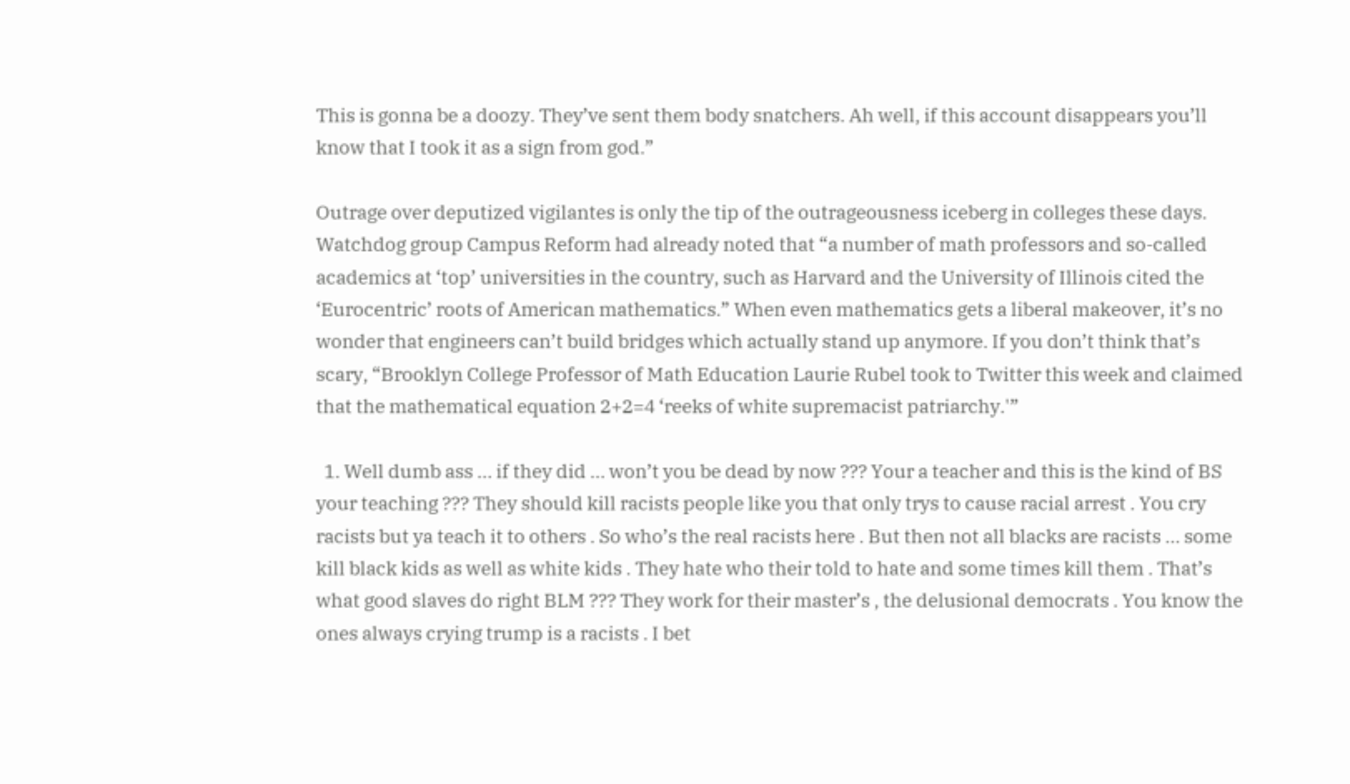This is gonna be a doozy. They’ve sent them body snatchers. Ah well, if this account disappears you’ll know that I took it as a sign from god.”

Outrage over deputized vigilantes is only the tip of the outrageousness iceberg in colleges these days. Watchdog group Campus Reform had already noted that “a number of math professors and so-called academics at ‘top’ universities in the country, such as Harvard and the University of Illinois cited the ‘Eurocentric’ roots of American mathematics.” When even mathematics gets a liberal makeover, it’s no wonder that engineers can’t build bridges which actually stand up anymore. If you don’t think that’s scary, “Brooklyn College Professor of Math Education Laurie Rubel took to Twitter this week and claimed that the mathematical equation 2+2=4 ‘reeks of white supremacist patriarchy.'”

  1. Well dumb ass … if they did … won’t you be dead by now ??? Your a teacher and this is the kind of BS your teaching ??? They should kill racists people like you that only trys to cause racial arrest . You cry racists but ya teach it to others . So who’s the real racists here . But then not all blacks are racists … some kill black kids as well as white kids . They hate who their told to hate and some times kill them . That’s what good slaves do right BLM ??? They work for their master’s , the delusional democrats . You know the ones always crying trump is a racists . I bet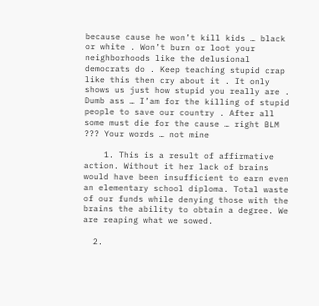because cause he won’t kill kids … black or white . Won’t burn or loot your neighborhoods like the delusional democrats do . Keep teaching stupid crap like this then cry about it . It only shows us just how stupid you really are . Dumb ass … I’am for the killing of stupid people to save our country . After all some must die for the cause … right BLM ??? Your words … not mine

    1. This is a result of affirmative action. Without it her lack of brains would have been insufficient to earn even an elementary school diploma. Total waste of our funds while denying those with the brains the ability to obtain a degree. We are reaping what we sowed.

  2.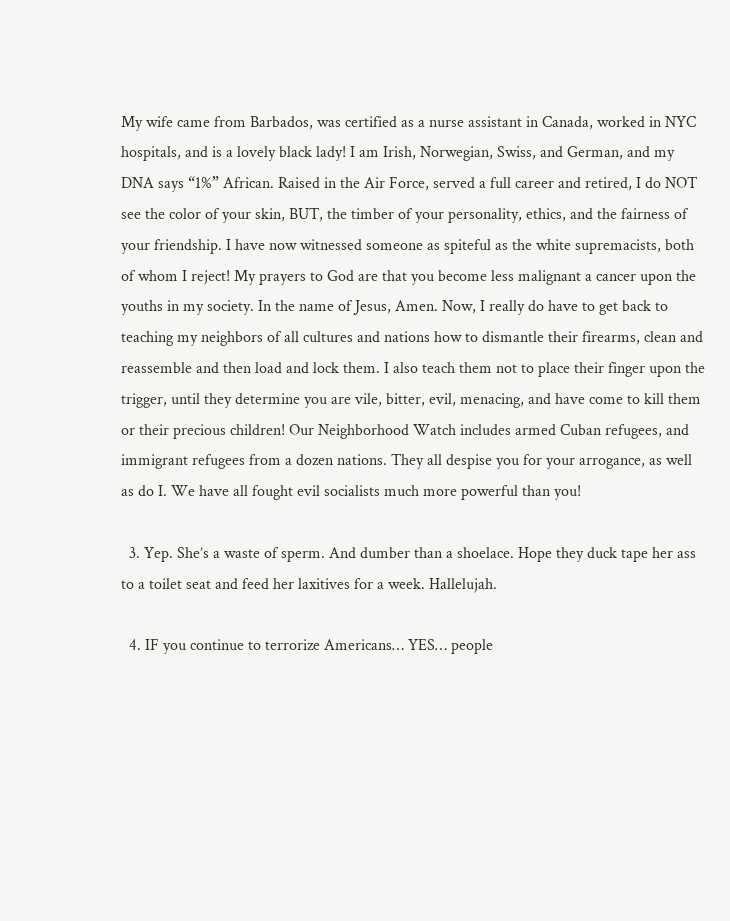My wife came from Barbados, was certified as a nurse assistant in Canada, worked in NYC hospitals, and is a lovely black lady! I am Irish, Norwegian, Swiss, and German, and my DNA says “1%” African. Raised in the Air Force, served a full career and retired, I do NOT see the color of your skin, BUT, the timber of your personality, ethics, and the fairness of your friendship. I have now witnessed someone as spiteful as the white supremacists, both of whom I reject! My prayers to God are that you become less malignant a cancer upon the youths in my society. In the name of Jesus, Amen. Now, I really do have to get back to teaching my neighbors of all cultures and nations how to dismantle their firearms, clean and reassemble and then load and lock them. I also teach them not to place their finger upon the trigger, until they determine you are vile, bitter, evil, menacing, and have come to kill them or their precious children! Our Neighborhood Watch includes armed Cuban refugees, and immigrant refugees from a dozen nations. They all despise you for your arrogance, as well as do I. We have all fought evil socialists much more powerful than you!

  3. Yep. She’s a waste of sperm. And dumber than a shoelace. Hope they duck tape her ass to a toilet seat and feed her laxitives for a week. Hallelujah.

  4. IF you continue to terrorize Americans… YES… people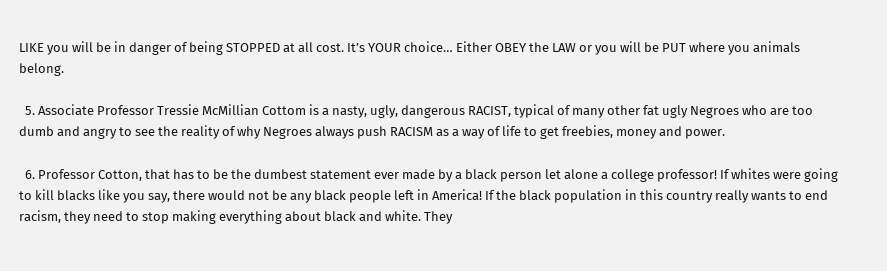LIKE you will be in danger of being STOPPED at all cost. It’s YOUR choice… Either OBEY the LAW or you will be PUT where you animals belong.

  5. Associate Professor Tressie McMillian Cottom is a nasty, ugly, dangerous RACIST, typical of many other fat ugly Negroes who are too dumb and angry to see the reality of why Negroes always push RACISM as a way of life to get freebies, money and power.

  6. Professor Cotton, that has to be the dumbest statement ever made by a black person let alone a college professor! If whites were going to kill blacks like you say, there would not be any black people left in America! If the black population in this country really wants to end racism, they need to stop making everything about black and white. They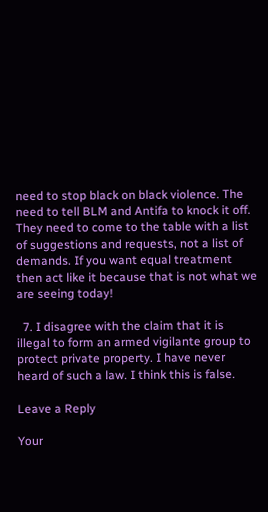need to stop black on black violence. The need to tell BLM and Antifa to knock it off. They need to come to the table with a list of suggestions and requests, not a list of demands. If you want equal treatment then act like it because that is not what we are seeing today!

  7. I disagree with the claim that it is illegal to form an armed vigilante group to protect private property. I have never heard of such a law. I think this is false.

Leave a Reply

Your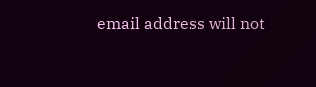email address will not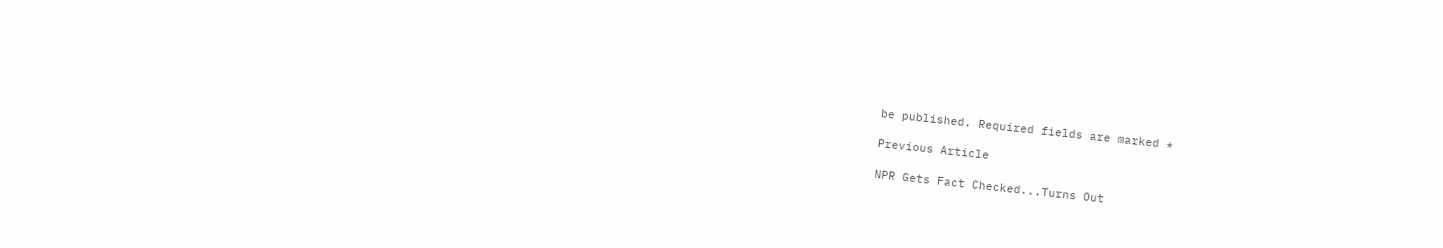be published. Required fields are marked *

Previous Article

NPR Gets Fact Checked...Turns Out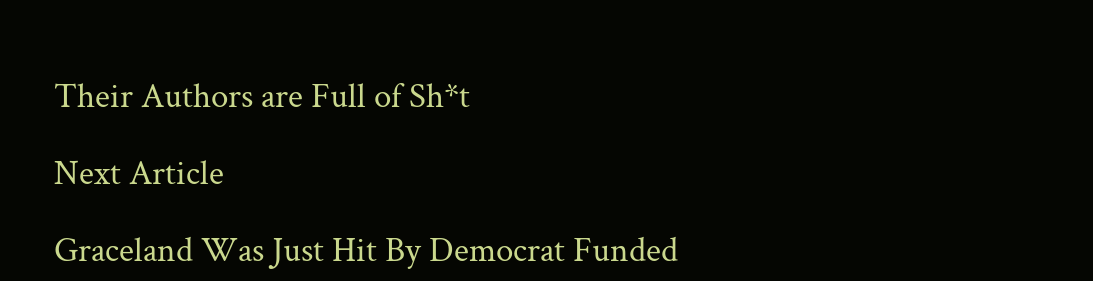Their Authors are Full of Sh*t

Next Article

Graceland Was Just Hit By Democrat Funded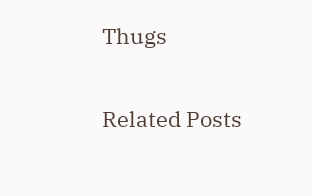Thugs

Related Posts